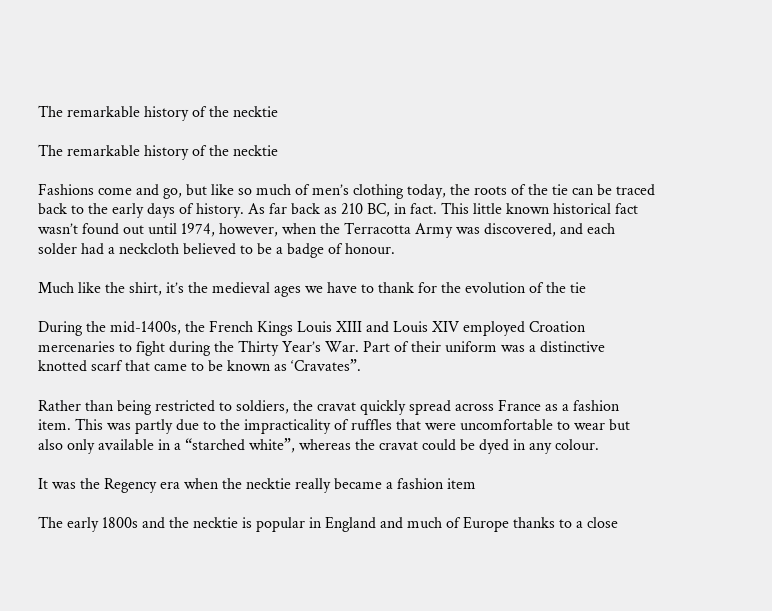The remarkable history of the necktie

The remarkable history of the necktie

Fashions come and go, but like so much of men’s clothing today, the roots of the tie can be traced back to the early days of history. As far back as 210 BC, in fact. This little known historical fact wasn’t found out until 1974, however, when the Terracotta Army was discovered, and each solder had a neckcloth believed to be a badge of honour.

Much like the shirt, it’s the medieval ages we have to thank for the evolution of the tie

During the mid-1400s, the French Kings Louis XIII and Louis XIV employed Croation mercenaries to fight during the Thirty Year’s War. Part of their uniform was a distinctive knotted scarf that came to be known as ‘Cravates”.

Rather than being restricted to soldiers, the cravat quickly spread across France as a fashion item. This was partly due to the impracticality of ruffles that were uncomfortable to wear but also only available in a “starched white”, whereas the cravat could be dyed in any colour.

It was the Regency era when the necktie really became a fashion item

The early 1800s and the necktie is popular in England and much of Europe thanks to a close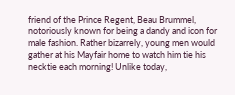friend of the Prince Regent, Beau Brummel, notoriously known for being a dandy and icon for male fashion. Rather bizarrely, young men would gather at his Mayfair home to watch him tie his necktie each morning! Unlike today,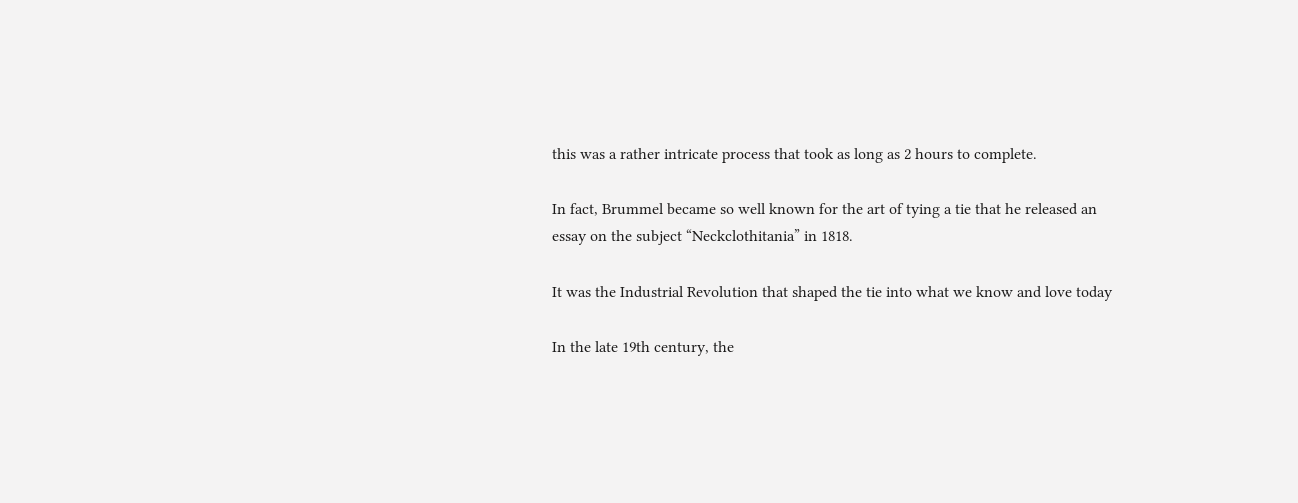this was a rather intricate process that took as long as 2 hours to complete.

In fact, Brummel became so well known for the art of tying a tie that he released an essay on the subject “Neckclothitania” in 1818.

It was the Industrial Revolution that shaped the tie into what we know and love today

In the late 19th century, the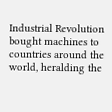Industrial Revolution bought machines to countries around the world, heralding the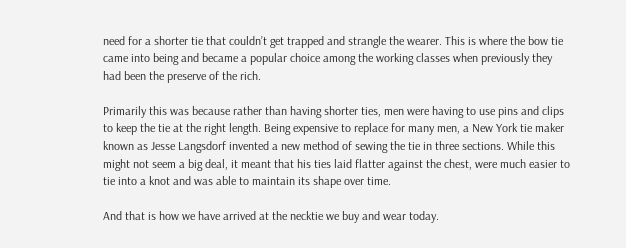need for a shorter tie that couldn’t get trapped and strangle the wearer. This is where the bow tie came into being and became a popular choice among the working classes when previously they had been the preserve of the rich.

Primarily this was because rather than having shorter ties, men were having to use pins and clips to keep the tie at the right length. Being expensive to replace for many men, a New York tie maker known as Jesse Langsdorf invented a new method of sewing the tie in three sections. While this might not seem a big deal, it meant that his ties laid flatter against the chest, were much easier to tie into a knot and was able to maintain its shape over time.

And that is how we have arrived at the necktie we buy and wear today.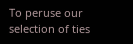To peruse our selection of ties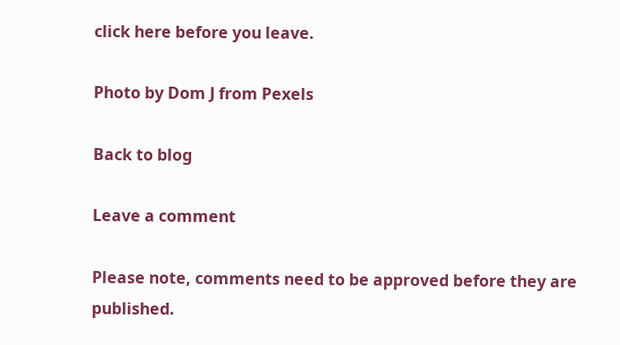click here before you leave.

Photo by Dom J from Pexels

Back to blog

Leave a comment

Please note, comments need to be approved before they are published.